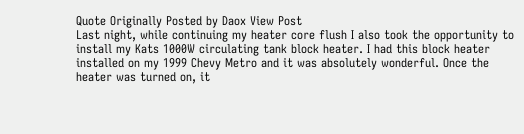Quote Originally Posted by Daox View Post
Last night, while continuing my heater core flush I also took the opportunity to install my Kats 1000W circulating tank block heater. I had this block heater installed on my 1999 Chevy Metro and it was absolutely wonderful. Once the heater was turned on, it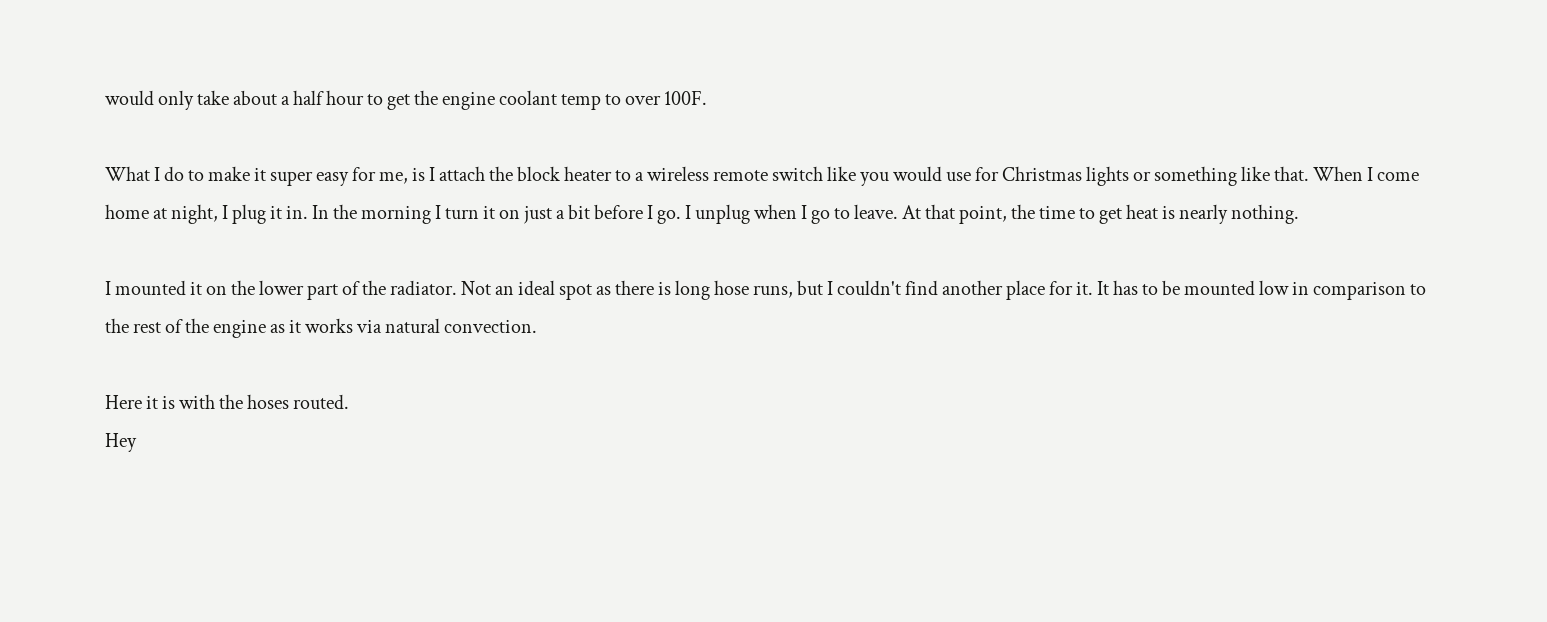would only take about a half hour to get the engine coolant temp to over 100F.

What I do to make it super easy for me, is I attach the block heater to a wireless remote switch like you would use for Christmas lights or something like that. When I come home at night, I plug it in. In the morning I turn it on just a bit before I go. I unplug when I go to leave. At that point, the time to get heat is nearly nothing.

I mounted it on the lower part of the radiator. Not an ideal spot as there is long hose runs, but I couldn't find another place for it. It has to be mounted low in comparison to the rest of the engine as it works via natural convection.

Here it is with the hoses routed.
Hey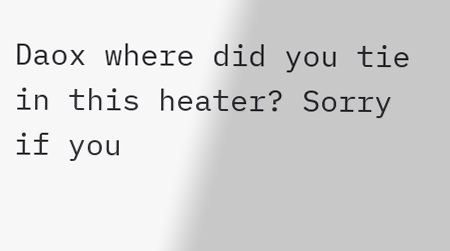Daox where did you tie in this heater? Sorry if you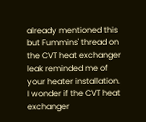already mentioned this but Fummins' thread on the CVT heat exchanger leak reminded me of your heater installation. I wonder if the CVT heat exchanger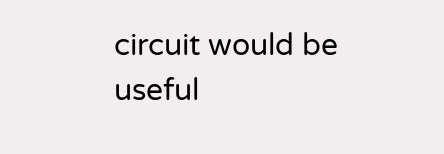circuit would be useful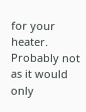for your heater. Probably not as it would only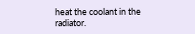heat the coolant in the radiator.